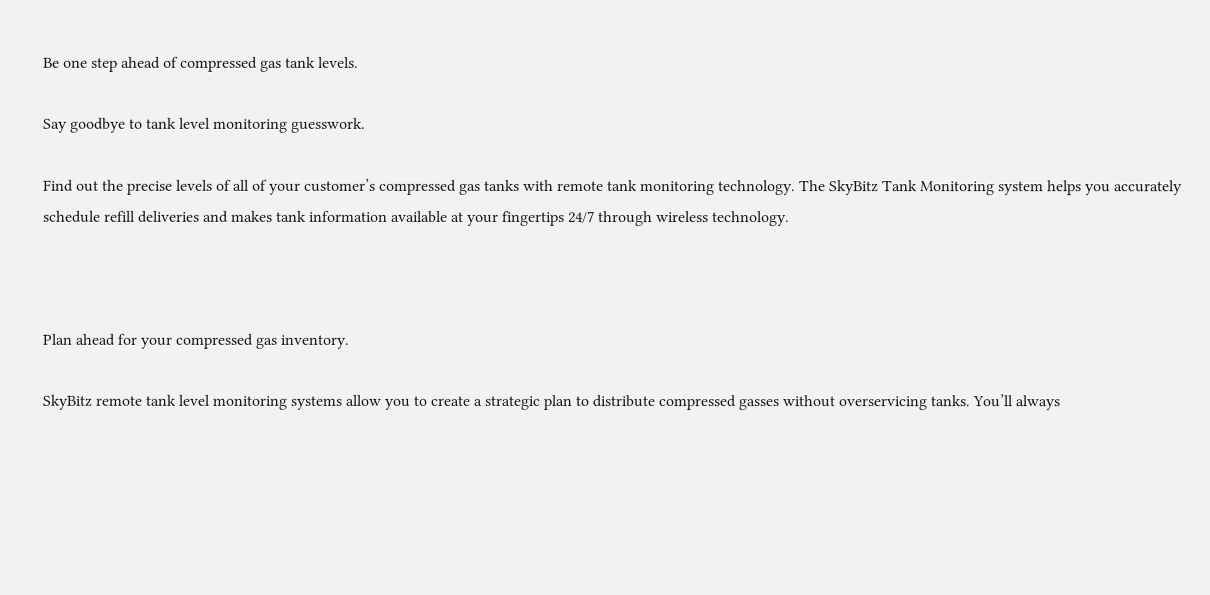Be one step ahead of compressed gas tank levels.

Say goodbye to tank level monitoring guesswork.

Find out the precise levels of all of your customer’s compressed gas tanks with remote tank monitoring technology. The SkyBitz Tank Monitoring system helps you accurately schedule refill deliveries and makes tank information available at your fingertips 24/7 through wireless technology.



Plan ahead for your compressed gas inventory.

SkyBitz remote tank level monitoring systems allow you to create a strategic plan to distribute compressed gasses without overservicing tanks. You’ll always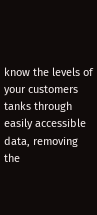know the levels of your customers tanks through easily accessible data, removing the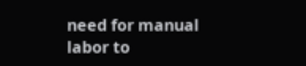need for manual labor to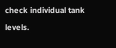check individual tank levels.